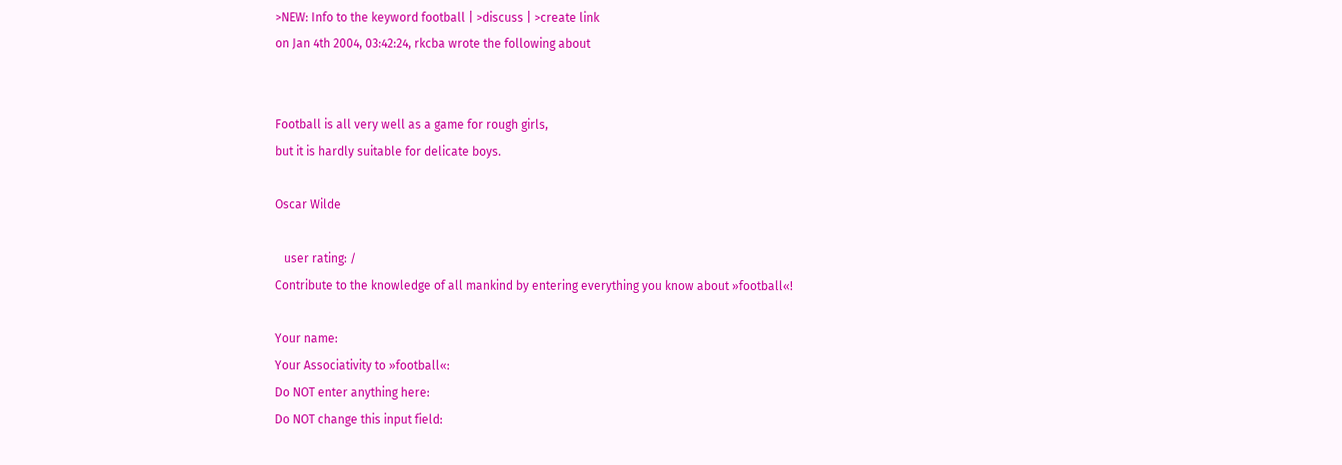>NEW: Info to the keyword football | >discuss | >create link
on Jan 4th 2004, 03:42:24, rkcba wrote the following about


Football is all very well as a game for rough girls,
but it is hardly suitable for delicate boys.

Oscar Wilde

   user rating: /
Contribute to the knowledge of all mankind by entering everything you know about »football«!

Your name:
Your Associativity to »football«:
Do NOT enter anything here:
Do NOT change this input field: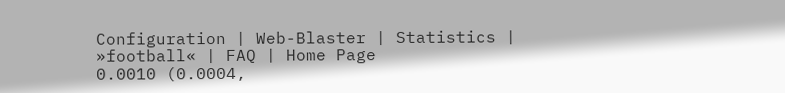Configuration | Web-Blaster | Statistics | »football« | FAQ | Home Page
0.0010 (0.0004,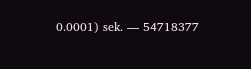0.0001) sek. –– 54718377